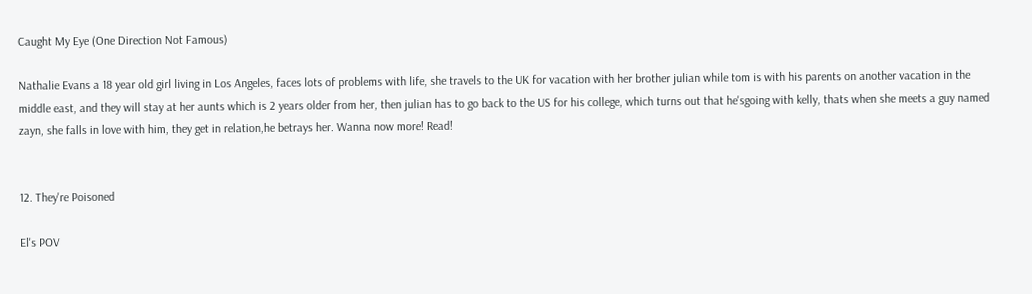Caught My Eye (One Direction Not Famous)

Nathalie Evans a 18 year old girl living in Los Angeles, faces lots of problems with life, she travels to the UK for vacation with her brother julian while tom is with his parents on another vacation in the middle east, and they will stay at her aunts which is 2 years older from her, then julian has to go back to the US for his college, which turns out that he'sgoing with kelly, thats when she meets a guy named zayn, she falls in love with him, they get in relation,he betrays her. Wanna now more! Read!


12. They're Poisoned

El's POV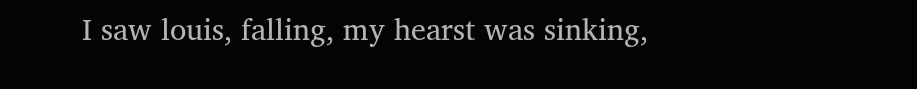I saw louis, falling, my hearst was sinking,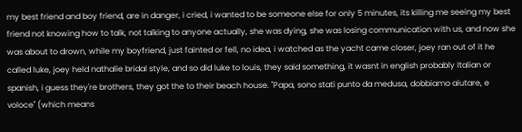my best friend and boy friend, are in danger, i cried, i wanted to be someone else for only 5 minutes, its killing me seeing my best friend not knowing how to talk, not talking to anyone actually, she was dying, she was losing communication with us, and now she was about to drown, while my boyfriend, just fainted or fell, no idea, i watched as the yacht came closer, joey ran out of it he called luke, joey held nathalie bridal style, and so did luke to louis, they said something, it wasnt in english probably Italian or spanish, i guess they're brothers, they got the to their beach house. "Papa, sono stati punto da medusa, dobbiamo aiutare, e voloce" (which means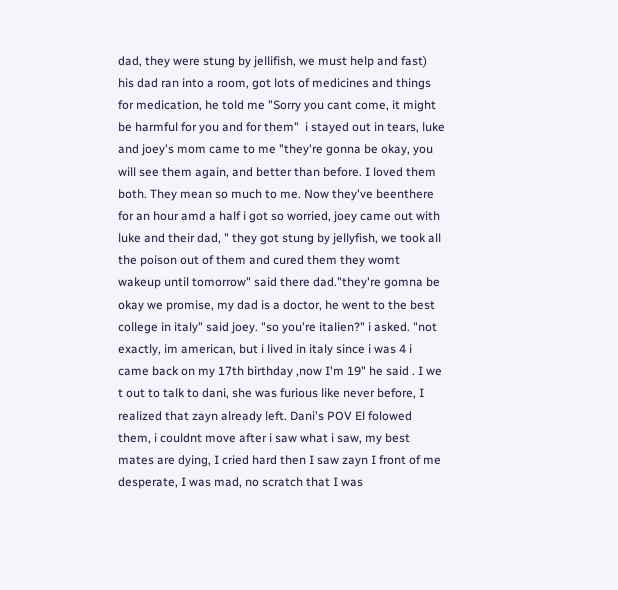dad, they were stung by jellifish, we must help and fast) his dad ran into a room, got lots of medicines and things for medication, he told me "Sorry you cant come, it might be harmful for you and for them"  i stayed out in tears, luke and joey's mom came to me "they're gonna be okay, you will see them again, and better than before. I loved them both. They mean so much to me. Now they've beenthere for an hour amd a half i got so worried, joey came out with luke and their dad, " they got stung by jellyfish, we took all the poison out of them and cured them they womt wakeup until tomorrow" said there dad."they're gomna be okay we promise, my dad is a doctor, he went to the best college in italy" said joey. "so you're italien?" i asked. "not exactly, im american, but i lived in italy since i was 4 i came back on my 17th birthday ,now I'm 19" he said . I we t out to talk to dani, she was furious like never before, I realized that zayn already left. Dani's POV El folowed them, i couldnt move after i saw what i saw, my best mates are dying, I cried hard then I saw zayn I front of me desperate, I was mad, no scratch that I was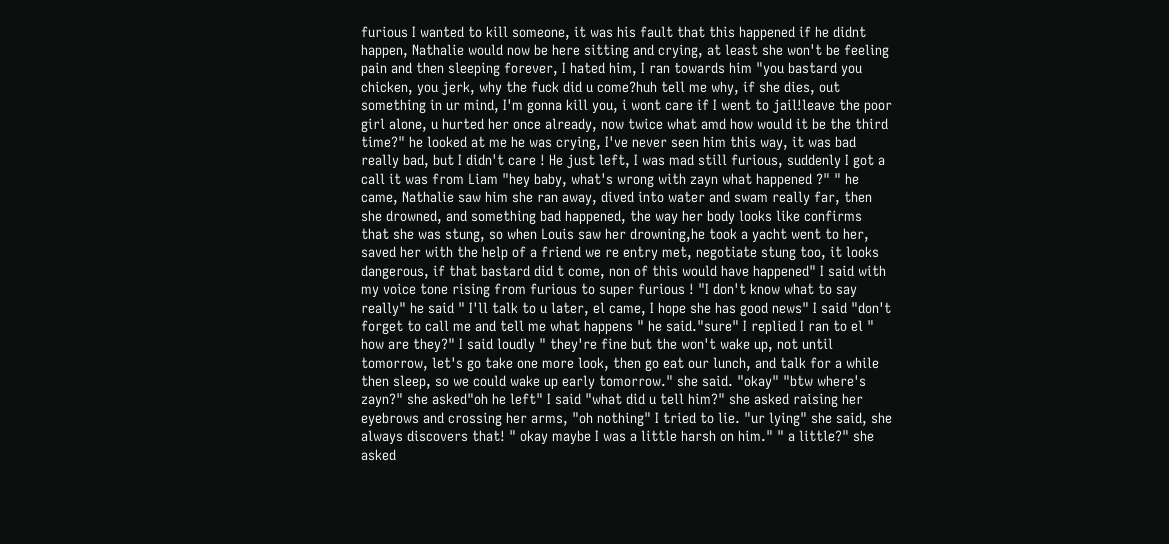furious I wanted to kill someone, it was his fault that this happened if he didnt happen, Nathalie would now be here sitting and crying, at least she won't be feeling pain and then sleeping forever, I hated him, I ran towards him "you bastard you chicken, you jerk, why the fuck did u come?huh tell me why, if she dies, out something in ur mind, I'm gonna kill you, i wont care if I went to jail!leave the poor girl alone, u hurted her once already, now twice what amd how would it be the third time?" he looked at me he was crying, I've never seen him this way, it was bad really bad, but I didn't care ! He just left, I was mad still furious, suddenly I got a call it was from Liam "hey baby, what's wrong with zayn what happened ?" " he came, Nathalie saw him she ran away, dived into water and swam really far, then she drowned, and something bad happened, the way her body looks like confirms that she was stung, so when Louis saw her drowning,he took a yacht went to her, saved her with the help of a friend we re entry met, negotiate stung too, it looks dangerous, if that bastard did t come, non of this would have happened" I said with my voice tone rising from furious to super furious ! "I don't know what to say really" he said " I'll talk to u later, el came, I hope she has good news" I said "don't forget to call me and tell me what happens " he said."sure" I replied I ran to el " how are they?" I said loudly " they're fine but the won't wake up, not until tomorrow, let's go take one more look, then go eat our lunch, and talk for a while then sleep, so we could wake up early tomorrow." she said. "okay" "btw where's zayn?" she asked"oh he left" I said "what did u tell him?" she asked raising her eyebrows and crossing her arms, "oh nothing" I tried to lie. "ur lying" she said, she always discovers that! " okay maybe I was a little harsh on him." " a little?" she asked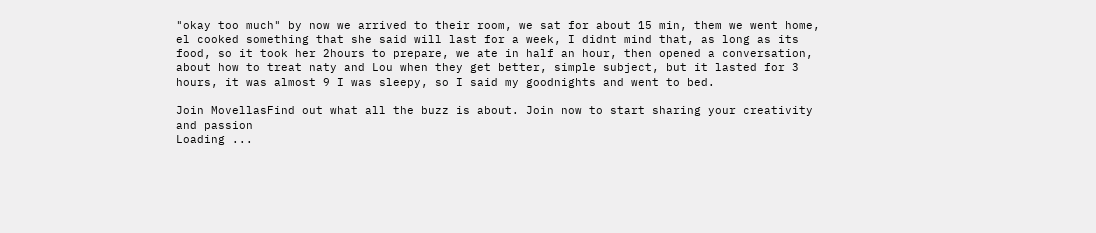"okay too much" by now we arrived to their room, we sat for about 15 min, them we went home, el cooked something that she said will last for a week, I didnt mind that, as long as its food, so it took her 2hours to prepare, we ate in half an hour, then opened a conversation, about how to treat naty and Lou when they get better, simple subject, but it lasted for 3 hours, it was almost 9 I was sleepy, so I said my goodnights and went to bed.

Join MovellasFind out what all the buzz is about. Join now to start sharing your creativity and passion
Loading ...